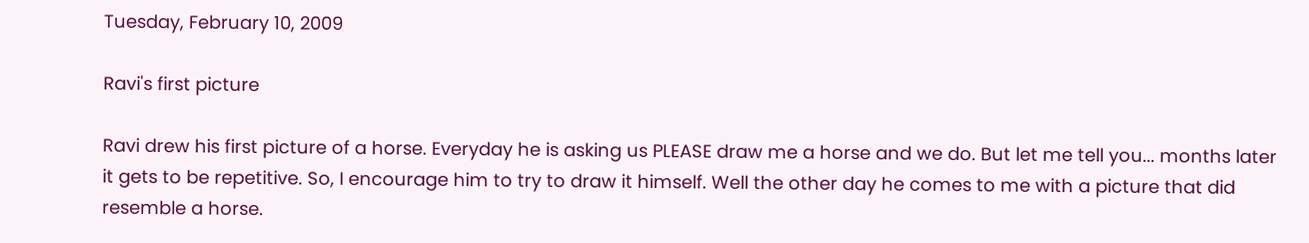Tuesday, February 10, 2009

Ravi's first picture

Ravi drew his first picture of a horse. Everyday he is asking us PLEASE draw me a horse and we do. But let me tell you... months later it gets to be repetitive. So, I encourage him to try to draw it himself. Well the other day he comes to me with a picture that did resemble a horse.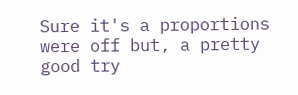Sure it's a proportions were off but, a pretty good try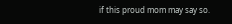if this proud mom may say so.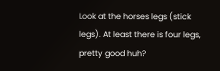Look at the horses legs (stick legs). At least there is four legs, pretty good huh?